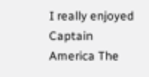I really enjoyed Captain America The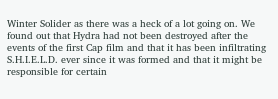Winter Solider as there was a heck of a lot going on. We found out that Hydra had not been destroyed after the events of the first Cap film and that it has been infiltrating S.H.I.E.L.D. ever since it was formed and that it might be responsible for certain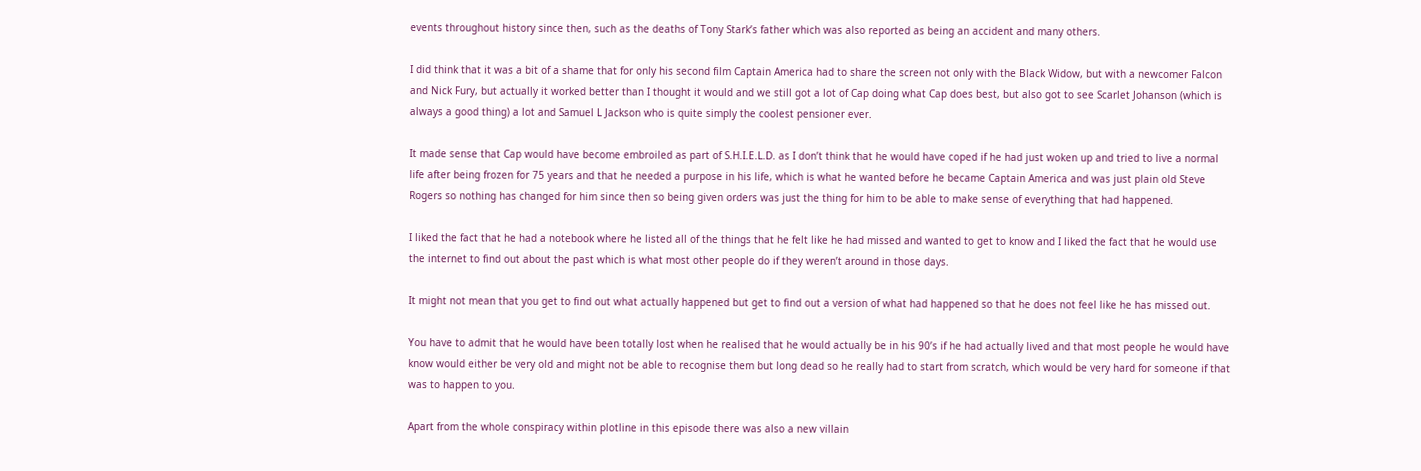events throughout history since then, such as the deaths of Tony Stark’s father which was also reported as being an accident and many others.

I did think that it was a bit of a shame that for only his second film Captain America had to share the screen not only with the Black Widow, but with a newcomer Falcon and Nick Fury, but actually it worked better than I thought it would and we still got a lot of Cap doing what Cap does best, but also got to see Scarlet Johanson (which is always a good thing) a lot and Samuel L Jackson who is quite simply the coolest pensioner ever.

It made sense that Cap would have become embroiled as part of S.H.I.E.L.D. as I don’t think that he would have coped if he had just woken up and tried to live a normal life after being frozen for 75 years and that he needed a purpose in his life, which is what he wanted before he became Captain America and was just plain old Steve Rogers so nothing has changed for him since then so being given orders was just the thing for him to be able to make sense of everything that had happened.

I liked the fact that he had a notebook where he listed all of the things that he felt like he had missed and wanted to get to know and I liked the fact that he would use the internet to find out about the past which is what most other people do if they weren’t around in those days.

It might not mean that you get to find out what actually happened but get to find out a version of what had happened so that he does not feel like he has missed out.

You have to admit that he would have been totally lost when he realised that he would actually be in his 90’s if he had actually lived and that most people he would have know would either be very old and might not be able to recognise them but long dead so he really had to start from scratch, which would be very hard for someone if that was to happen to you.

Apart from the whole conspiracy within plotline in this episode there was also a new villain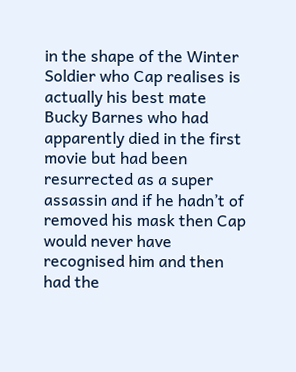in the shape of the Winter Soldier who Cap realises is actually his best mate Bucky Barnes who had apparently died in the first movie but had been resurrected as a super assassin and if he hadn’t of removed his mask then Cap would never have recognised him and then had the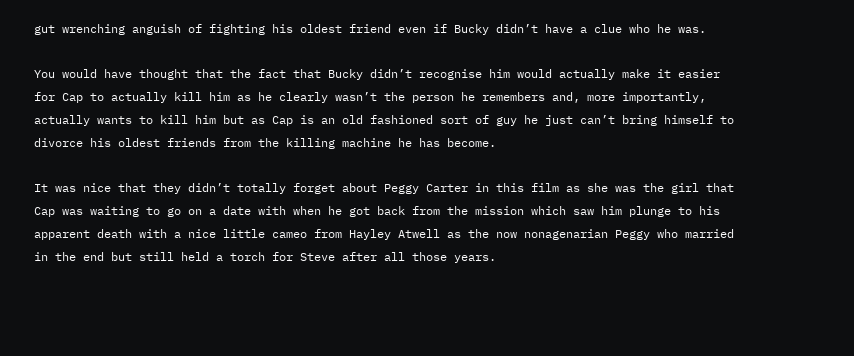gut wrenching anguish of fighting his oldest friend even if Bucky didn’t have a clue who he was.

You would have thought that the fact that Bucky didn’t recognise him would actually make it easier for Cap to actually kill him as he clearly wasn’t the person he remembers and, more importantly, actually wants to kill him but as Cap is an old fashioned sort of guy he just can’t bring himself to divorce his oldest friends from the killing machine he has become.

It was nice that they didn’t totally forget about Peggy Carter in this film as she was the girl that Cap was waiting to go on a date with when he got back from the mission which saw him plunge to his apparent death with a nice little cameo from Hayley Atwell as the now nonagenarian Peggy who married in the end but still held a torch for Steve after all those years.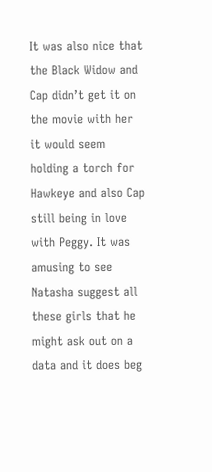It was also nice that the Black Widow and Cap didn’t get it on the movie with her it would seem holding a torch for Hawkeye and also Cap still being in love with Peggy. It was amusing to see Natasha suggest all these girls that he might ask out on a data and it does beg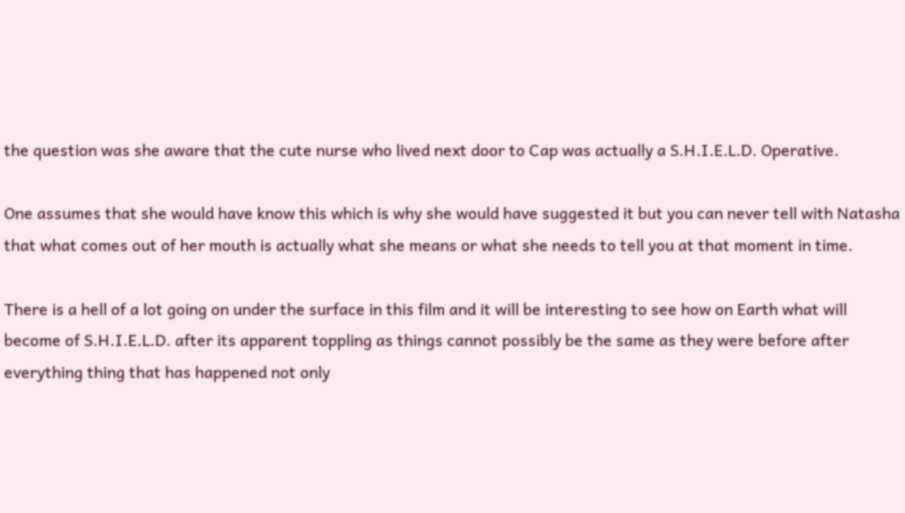the question was she aware that the cute nurse who lived next door to Cap was actually a S.H.I.E.L.D. Operative.

One assumes that she would have know this which is why she would have suggested it but you can never tell with Natasha that what comes out of her mouth is actually what she means or what she needs to tell you at that moment in time.

There is a hell of a lot going on under the surface in this film and it will be interesting to see how on Earth what will become of S.H.I.E.L.D. after its apparent toppling as things cannot possibly be the same as they were before after everything thing that has happened not only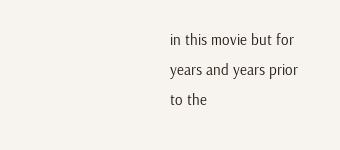in this movie but for years and years prior to the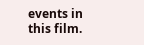events in this film.